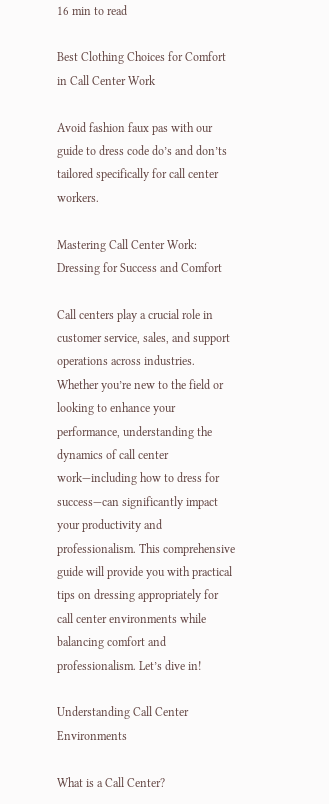16 min to read

Best Clothing Choices for Comfort in Call Center Work

Avoid fashion faux pas with our guide to dress code do’s and don’ts tailored specifically for call center workers.

Mastering Call Center Work: Dressing for Success and Comfort

Call centers play a crucial role in customer service, sales, and support operations across industries. Whether you’re new to the field or looking to enhance your performance, understanding the dynamics of call center work—including how to dress for success—can significantly impact your productivity and professionalism. This comprehensive guide will provide you with practical tips on dressing appropriately for call center environments while balancing comfort and professionalism. Let’s dive in!

Understanding Call Center Environments

What is a Call Center?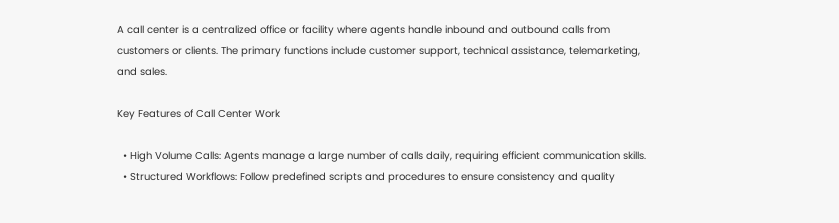A call center is a centralized office or facility where agents handle inbound and outbound calls from customers or clients. The primary functions include customer support, technical assistance, telemarketing, and sales.

Key Features of Call Center Work

  • High Volume Calls: Agents manage a large number of calls daily, requiring efficient communication skills.
  • Structured Workflows: Follow predefined scripts and procedures to ensure consistency and quality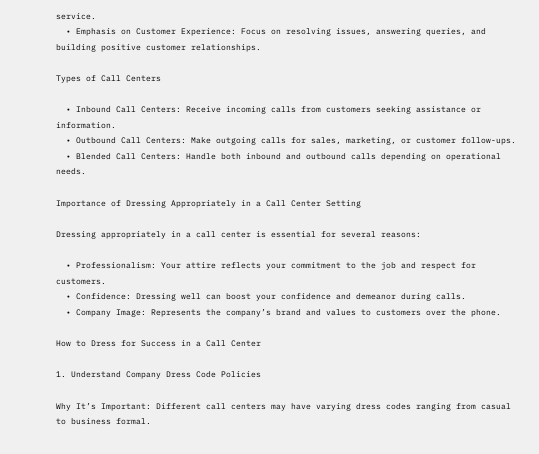service.
  • Emphasis on Customer Experience: Focus on resolving issues, answering queries, and building positive customer relationships.

Types of Call Centers

  • Inbound Call Centers: Receive incoming calls from customers seeking assistance or information.
  • Outbound Call Centers: Make outgoing calls for sales, marketing, or customer follow-ups.
  • Blended Call Centers: Handle both inbound and outbound calls depending on operational needs.

Importance of Dressing Appropriately in a Call Center Setting

Dressing appropriately in a call center is essential for several reasons:

  • Professionalism: Your attire reflects your commitment to the job and respect for customers.
  • Confidence: Dressing well can boost your confidence and demeanor during calls.
  • Company Image: Represents the company’s brand and values to customers over the phone.

How to Dress for Success in a Call Center

1. Understand Company Dress Code Policies

Why It’s Important: Different call centers may have varying dress codes ranging from casual to business formal.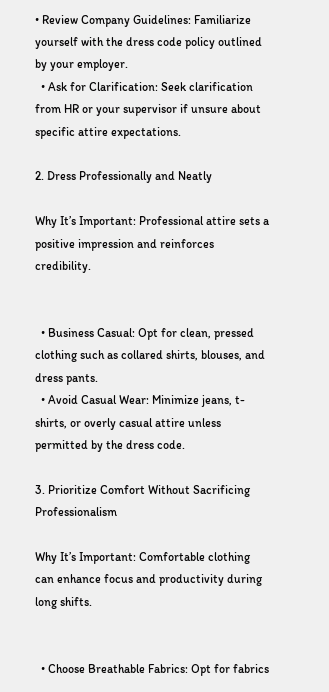• Review Company Guidelines: Familiarize yourself with the dress code policy outlined by your employer.
  • Ask for Clarification: Seek clarification from HR or your supervisor if unsure about specific attire expectations.

2. Dress Professionally and Neatly

Why It’s Important: Professional attire sets a positive impression and reinforces credibility.


  • Business Casual: Opt for clean, pressed clothing such as collared shirts, blouses, and dress pants.
  • Avoid Casual Wear: Minimize jeans, t-shirts, or overly casual attire unless permitted by the dress code.

3. Prioritize Comfort Without Sacrificing Professionalism

Why It’s Important: Comfortable clothing can enhance focus and productivity during long shifts.


  • Choose Breathable Fabrics: Opt for fabrics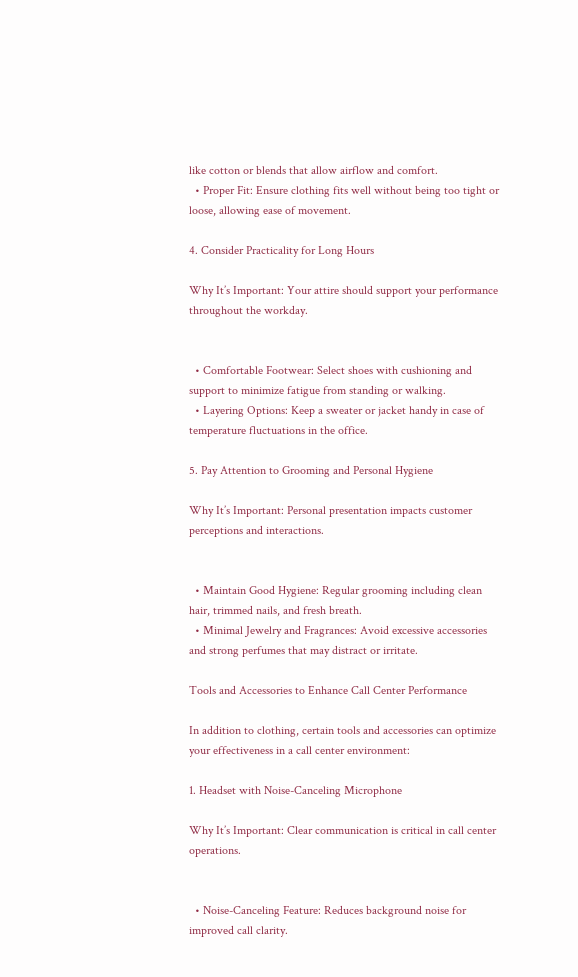like cotton or blends that allow airflow and comfort.
  • Proper Fit: Ensure clothing fits well without being too tight or loose, allowing ease of movement.

4. Consider Practicality for Long Hours

Why It’s Important: Your attire should support your performance throughout the workday.


  • Comfortable Footwear: Select shoes with cushioning and support to minimize fatigue from standing or walking.
  • Layering Options: Keep a sweater or jacket handy in case of temperature fluctuations in the office.

5. Pay Attention to Grooming and Personal Hygiene

Why It’s Important: Personal presentation impacts customer perceptions and interactions.


  • Maintain Good Hygiene: Regular grooming including clean hair, trimmed nails, and fresh breath.
  • Minimal Jewelry and Fragrances: Avoid excessive accessories and strong perfumes that may distract or irritate.

Tools and Accessories to Enhance Call Center Performance

In addition to clothing, certain tools and accessories can optimize your effectiveness in a call center environment:

1. Headset with Noise-Canceling Microphone

Why It’s Important: Clear communication is critical in call center operations.


  • Noise-Canceling Feature: Reduces background noise for improved call clarity.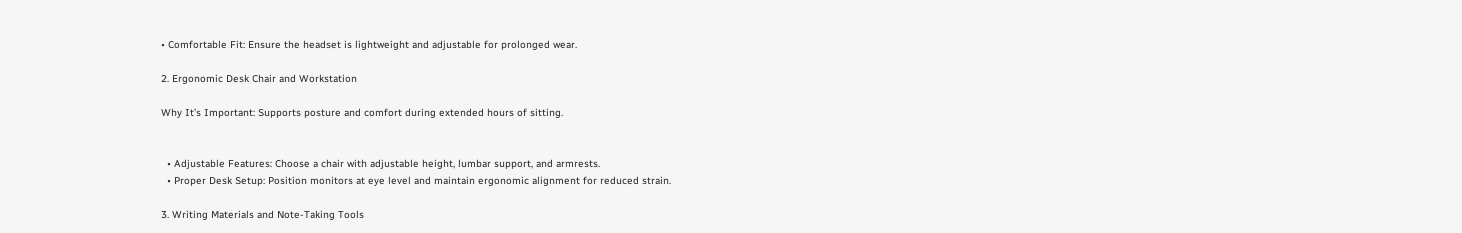• Comfortable Fit: Ensure the headset is lightweight and adjustable for prolonged wear.

2. Ergonomic Desk Chair and Workstation

Why It’s Important: Supports posture and comfort during extended hours of sitting.


  • Adjustable Features: Choose a chair with adjustable height, lumbar support, and armrests.
  • Proper Desk Setup: Position monitors at eye level and maintain ergonomic alignment for reduced strain.

3. Writing Materials and Note-Taking Tools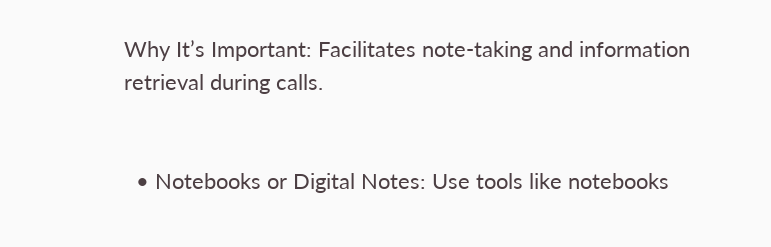Why It’s Important: Facilitates note-taking and information retrieval during calls.


  • Notebooks or Digital Notes: Use tools like notebooks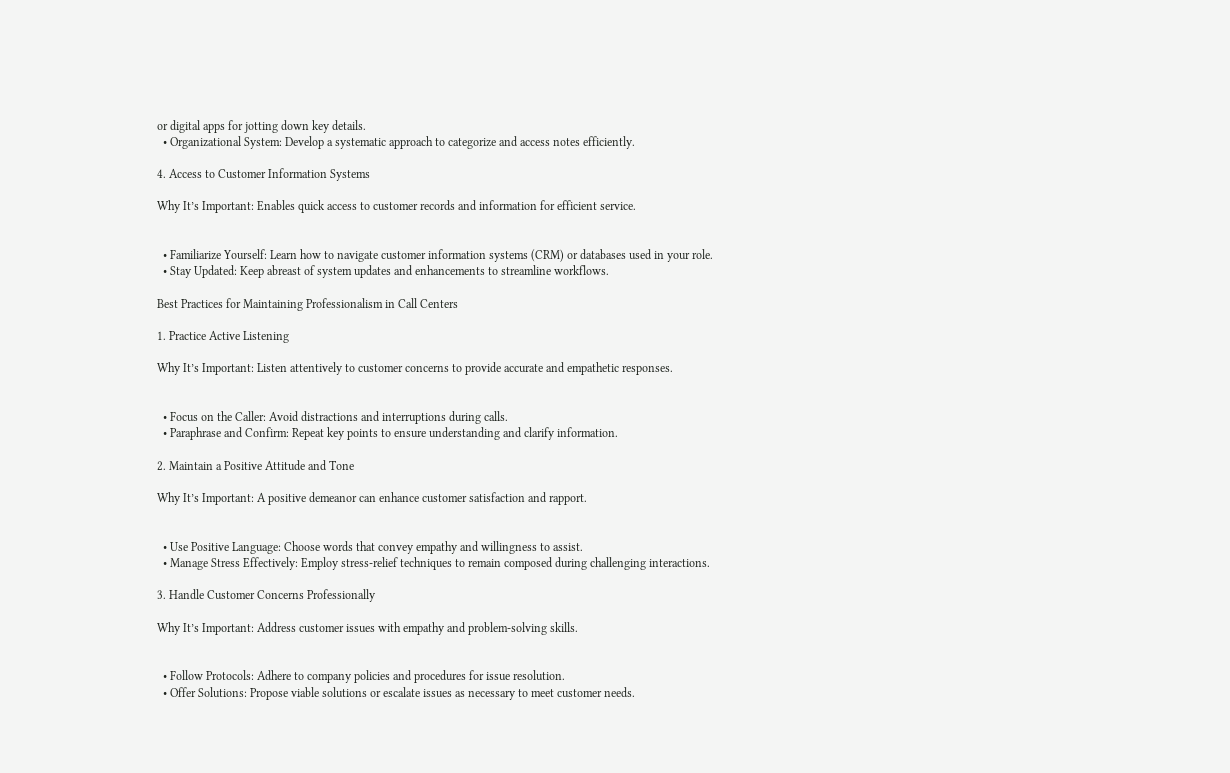or digital apps for jotting down key details.
  • Organizational System: Develop a systematic approach to categorize and access notes efficiently.

4. Access to Customer Information Systems

Why It’s Important: Enables quick access to customer records and information for efficient service.


  • Familiarize Yourself: Learn how to navigate customer information systems (CRM) or databases used in your role.
  • Stay Updated: Keep abreast of system updates and enhancements to streamline workflows.

Best Practices for Maintaining Professionalism in Call Centers

1. Practice Active Listening

Why It’s Important: Listen attentively to customer concerns to provide accurate and empathetic responses.


  • Focus on the Caller: Avoid distractions and interruptions during calls.
  • Paraphrase and Confirm: Repeat key points to ensure understanding and clarify information.

2. Maintain a Positive Attitude and Tone

Why It’s Important: A positive demeanor can enhance customer satisfaction and rapport.


  • Use Positive Language: Choose words that convey empathy and willingness to assist.
  • Manage Stress Effectively: Employ stress-relief techniques to remain composed during challenging interactions.

3. Handle Customer Concerns Professionally

Why It’s Important: Address customer issues with empathy and problem-solving skills.


  • Follow Protocols: Adhere to company policies and procedures for issue resolution.
  • Offer Solutions: Propose viable solutions or escalate issues as necessary to meet customer needs.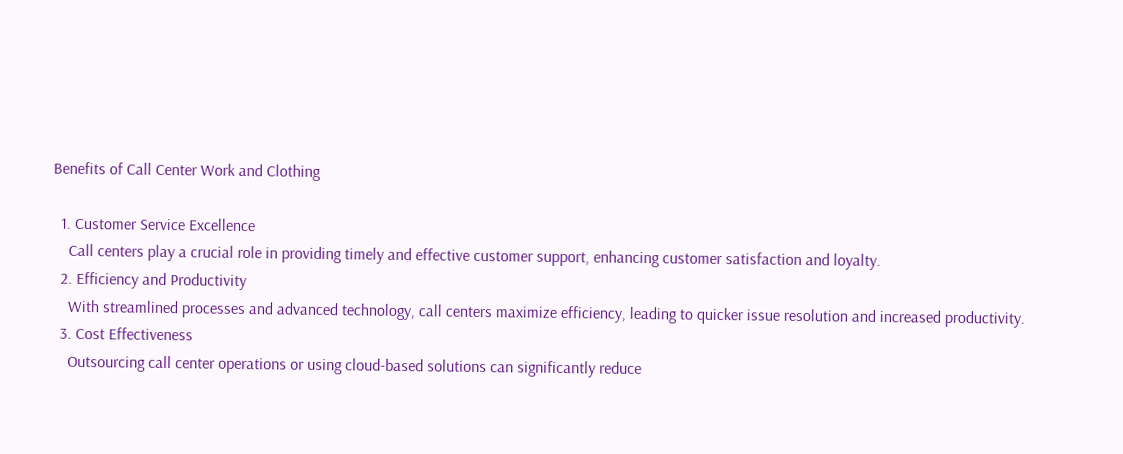Benefits of Call Center Work and Clothing

  1. Customer Service Excellence
    Call centers play a crucial role in providing timely and effective customer support, enhancing customer satisfaction and loyalty.
  2. Efficiency and Productivity
    With streamlined processes and advanced technology, call centers maximize efficiency, leading to quicker issue resolution and increased productivity.
  3. Cost Effectiveness
    Outsourcing call center operations or using cloud-based solutions can significantly reduce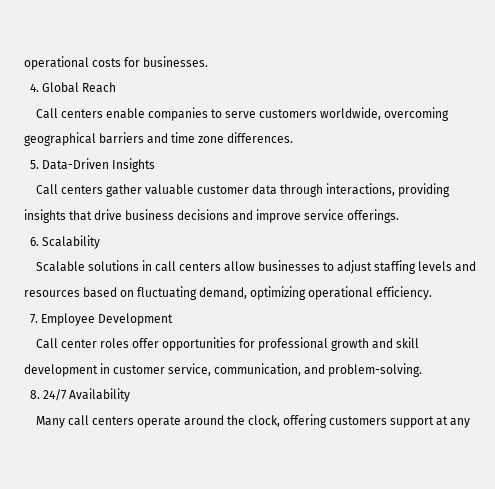operational costs for businesses.
  4. Global Reach
    Call centers enable companies to serve customers worldwide, overcoming geographical barriers and time zone differences.
  5. Data-Driven Insights
    Call centers gather valuable customer data through interactions, providing insights that drive business decisions and improve service offerings.
  6. Scalability
    Scalable solutions in call centers allow businesses to adjust staffing levels and resources based on fluctuating demand, optimizing operational efficiency.
  7. Employee Development
    Call center roles offer opportunities for professional growth and skill development in customer service, communication, and problem-solving.
  8. 24/7 Availability
    Many call centers operate around the clock, offering customers support at any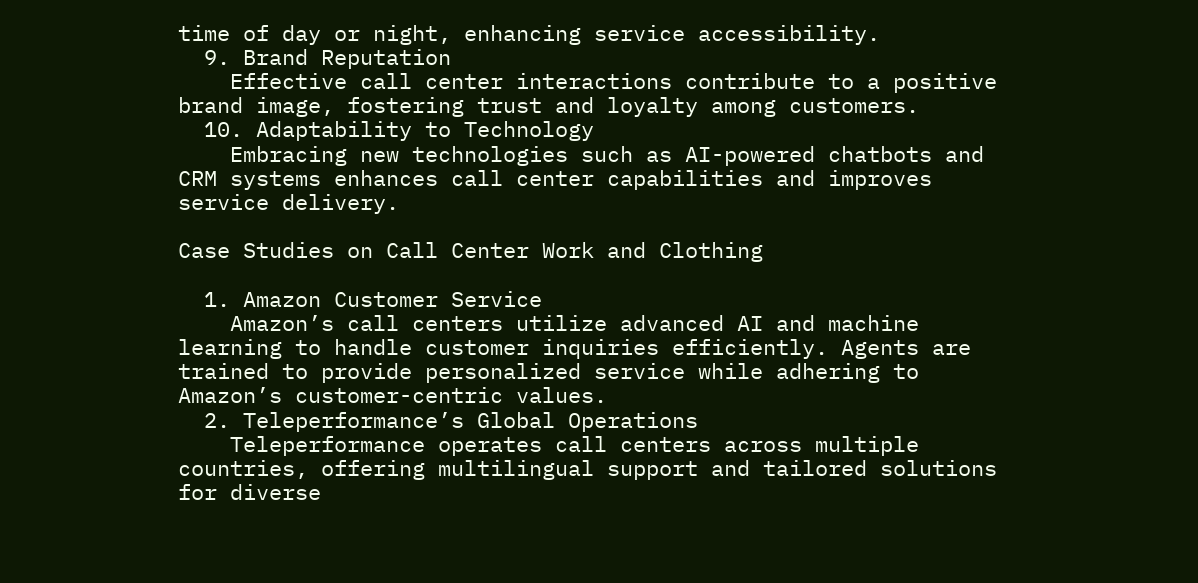time of day or night, enhancing service accessibility.
  9. Brand Reputation
    Effective call center interactions contribute to a positive brand image, fostering trust and loyalty among customers.
  10. Adaptability to Technology
    Embracing new technologies such as AI-powered chatbots and CRM systems enhances call center capabilities and improves service delivery.

Case Studies on Call Center Work and Clothing

  1. Amazon Customer Service
    Amazon’s call centers utilize advanced AI and machine learning to handle customer inquiries efficiently. Agents are trained to provide personalized service while adhering to Amazon’s customer-centric values.
  2. Teleperformance’s Global Operations
    Teleperformance operates call centers across multiple countries, offering multilingual support and tailored solutions for diverse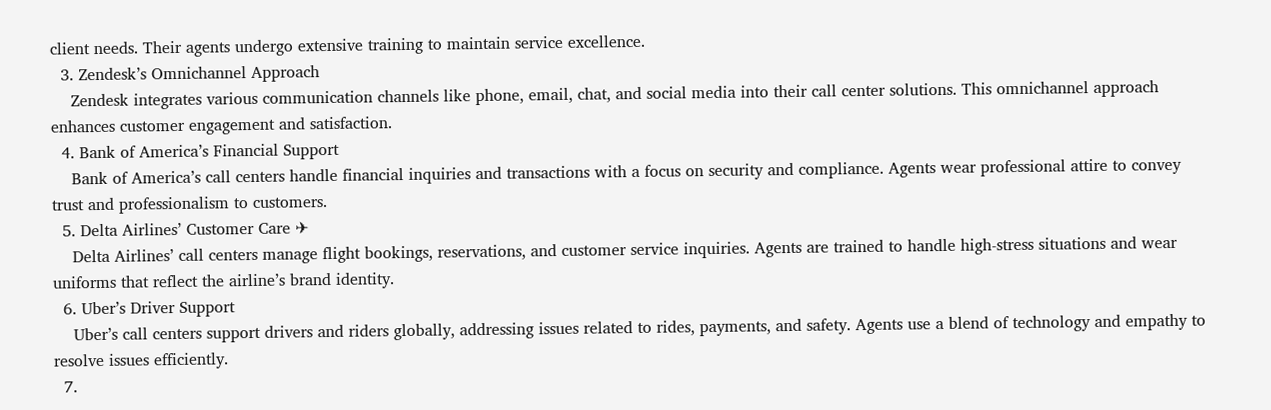client needs. Their agents undergo extensive training to maintain service excellence.
  3. Zendesk’s Omnichannel Approach
    Zendesk integrates various communication channels like phone, email, chat, and social media into their call center solutions. This omnichannel approach enhances customer engagement and satisfaction.
  4. Bank of America’s Financial Support
    Bank of America’s call centers handle financial inquiries and transactions with a focus on security and compliance. Agents wear professional attire to convey trust and professionalism to customers.
  5. Delta Airlines’ Customer Care ✈
    Delta Airlines’ call centers manage flight bookings, reservations, and customer service inquiries. Agents are trained to handle high-stress situations and wear uniforms that reflect the airline’s brand identity.
  6. Uber’s Driver Support
    Uber’s call centers support drivers and riders globally, addressing issues related to rides, payments, and safety. Agents use a blend of technology and empathy to resolve issues efficiently.
  7.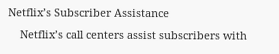Netflix’s Subscriber Assistance
    Netflix’s call centers assist subscribers with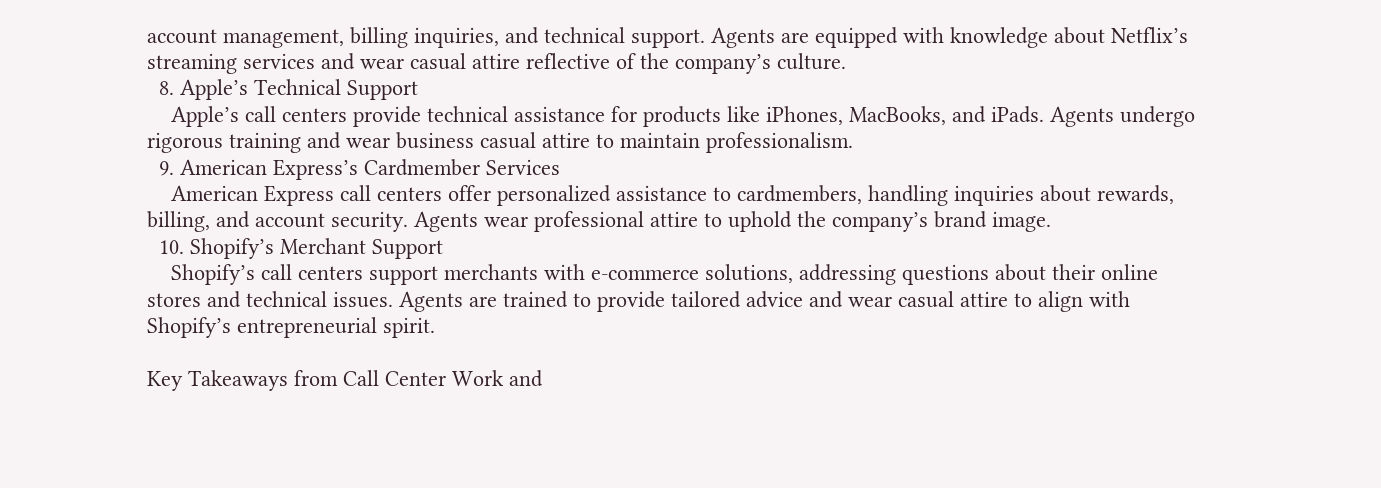account management, billing inquiries, and technical support. Agents are equipped with knowledge about Netflix’s streaming services and wear casual attire reflective of the company’s culture.
  8. Apple’s Technical Support
    Apple’s call centers provide technical assistance for products like iPhones, MacBooks, and iPads. Agents undergo rigorous training and wear business casual attire to maintain professionalism.
  9. American Express’s Cardmember Services
    American Express call centers offer personalized assistance to cardmembers, handling inquiries about rewards, billing, and account security. Agents wear professional attire to uphold the company’s brand image.
  10. Shopify’s Merchant Support
    Shopify’s call centers support merchants with e-commerce solutions, addressing questions about their online stores and technical issues. Agents are trained to provide tailored advice and wear casual attire to align with Shopify’s entrepreneurial spirit.

Key Takeaways from Call Center Work and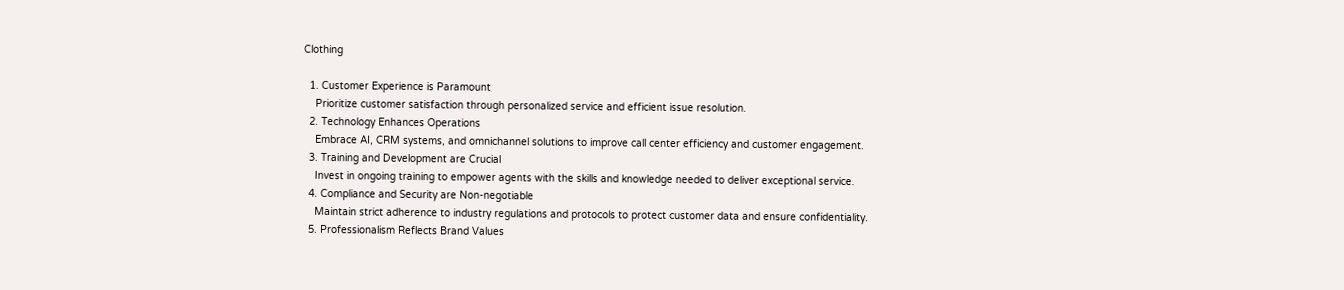Clothing

  1. Customer Experience is Paramount
    Prioritize customer satisfaction through personalized service and efficient issue resolution.
  2. Technology Enhances Operations
    Embrace AI, CRM systems, and omnichannel solutions to improve call center efficiency and customer engagement.
  3. Training and Development are Crucial
    Invest in ongoing training to empower agents with the skills and knowledge needed to deliver exceptional service.
  4. Compliance and Security are Non-negotiable
    Maintain strict adherence to industry regulations and protocols to protect customer data and ensure confidentiality.
  5. Professionalism Reflects Brand Values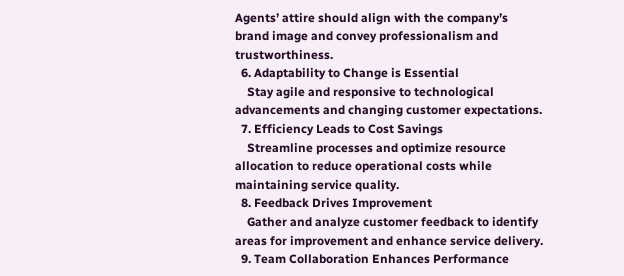Agents’ attire should align with the company’s brand image and convey professionalism and trustworthiness.
  6. Adaptability to Change is Essential
    Stay agile and responsive to technological advancements and changing customer expectations.
  7. Efficiency Leads to Cost Savings
    Streamline processes and optimize resource allocation to reduce operational costs while maintaining service quality.
  8. Feedback Drives Improvement
    Gather and analyze customer feedback to identify areas for improvement and enhance service delivery.
  9. Team Collaboration Enhances Performance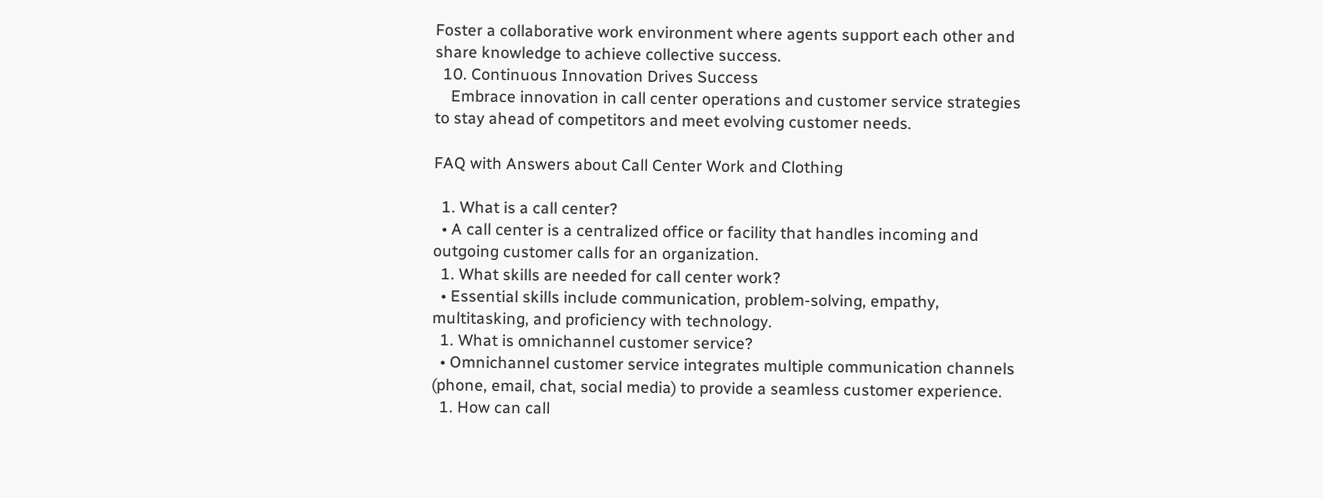Foster a collaborative work environment where agents support each other and share knowledge to achieve collective success.
  10. Continuous Innovation Drives Success
    Embrace innovation in call center operations and customer service strategies to stay ahead of competitors and meet evolving customer needs.

FAQ with Answers about Call Center Work and Clothing

  1. What is a call center?
  • A call center is a centralized office or facility that handles incoming and outgoing customer calls for an organization.
  1. What skills are needed for call center work?
  • Essential skills include communication, problem-solving, empathy, multitasking, and proficiency with technology.
  1. What is omnichannel customer service?
  • Omnichannel customer service integrates multiple communication channels (phone, email, chat, social media) to provide a seamless customer experience.
  1. How can call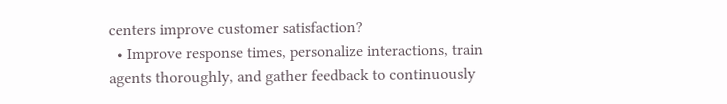centers improve customer satisfaction?
  • Improve response times, personalize interactions, train agents thoroughly, and gather feedback to continuously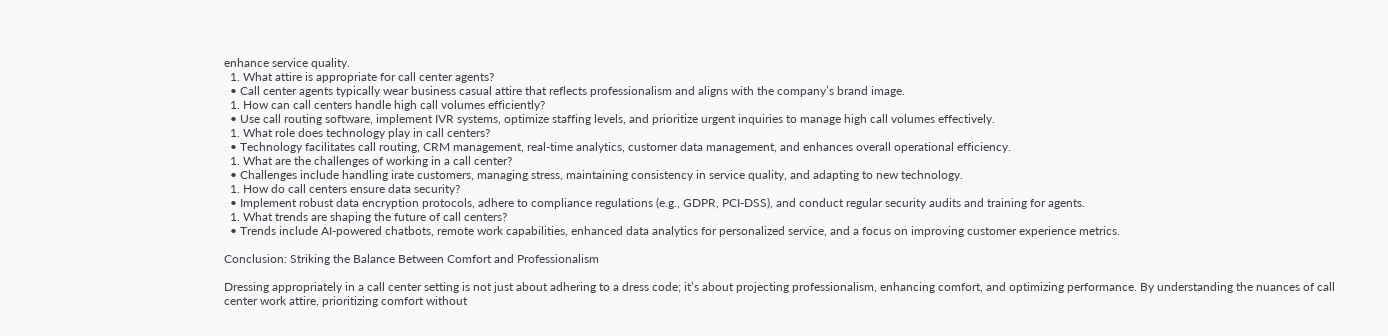enhance service quality.
  1. What attire is appropriate for call center agents?
  • Call center agents typically wear business casual attire that reflects professionalism and aligns with the company’s brand image.
  1. How can call centers handle high call volumes efficiently?
  • Use call routing software, implement IVR systems, optimize staffing levels, and prioritize urgent inquiries to manage high call volumes effectively.
  1. What role does technology play in call centers?
  • Technology facilitates call routing, CRM management, real-time analytics, customer data management, and enhances overall operational efficiency.
  1. What are the challenges of working in a call center?
  • Challenges include handling irate customers, managing stress, maintaining consistency in service quality, and adapting to new technology.
  1. How do call centers ensure data security?
  • Implement robust data encryption protocols, adhere to compliance regulations (e.g., GDPR, PCI-DSS), and conduct regular security audits and training for agents.
  1. What trends are shaping the future of call centers?
  • Trends include AI-powered chatbots, remote work capabilities, enhanced data analytics for personalized service, and a focus on improving customer experience metrics.

Conclusion: Striking the Balance Between Comfort and Professionalism

Dressing appropriately in a call center setting is not just about adhering to a dress code; it’s about projecting professionalism, enhancing comfort, and optimizing performance. By understanding the nuances of call center work attire, prioritizing comfort without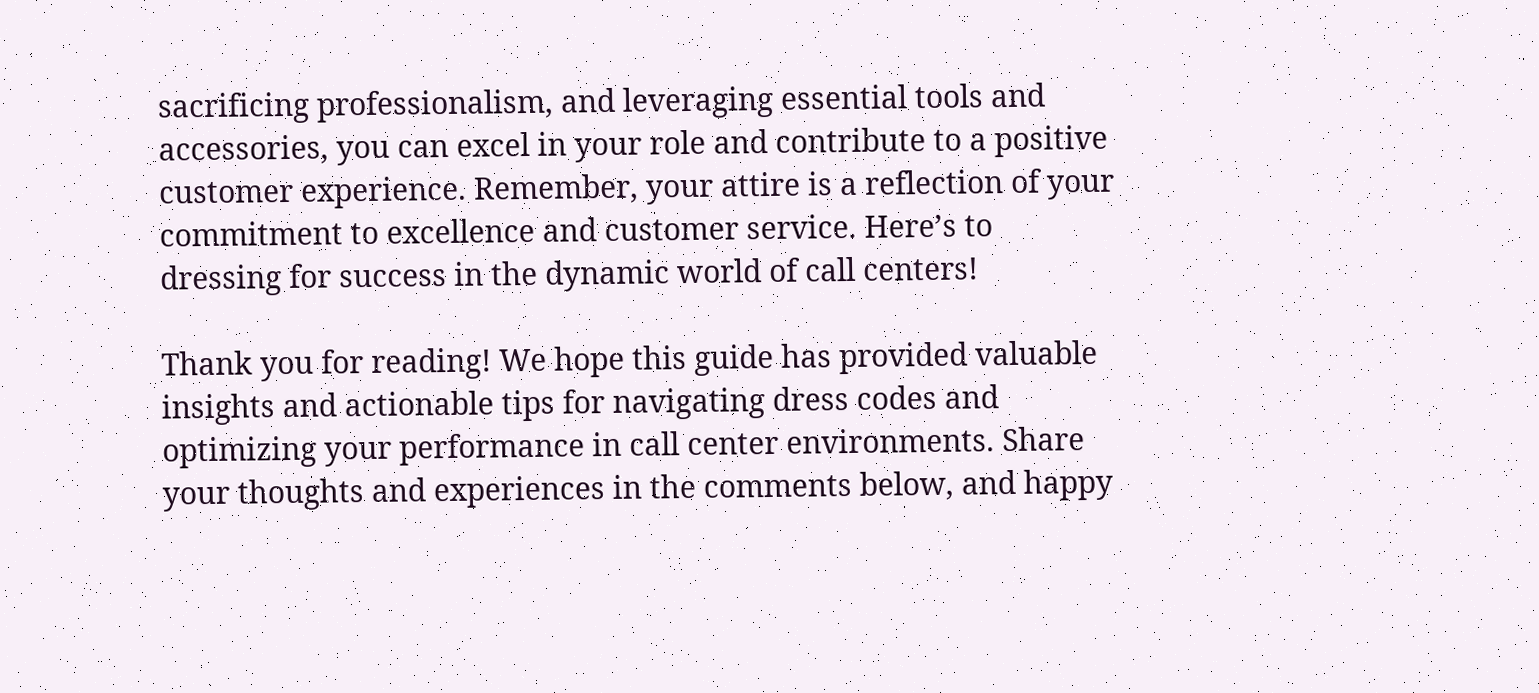sacrificing professionalism, and leveraging essential tools and accessories, you can excel in your role and contribute to a positive customer experience. Remember, your attire is a reflection of your commitment to excellence and customer service. Here’s to dressing for success in the dynamic world of call centers!

Thank you for reading! We hope this guide has provided valuable insights and actionable tips for navigating dress codes and optimizing your performance in call center environments. Share your thoughts and experiences in the comments below, and happy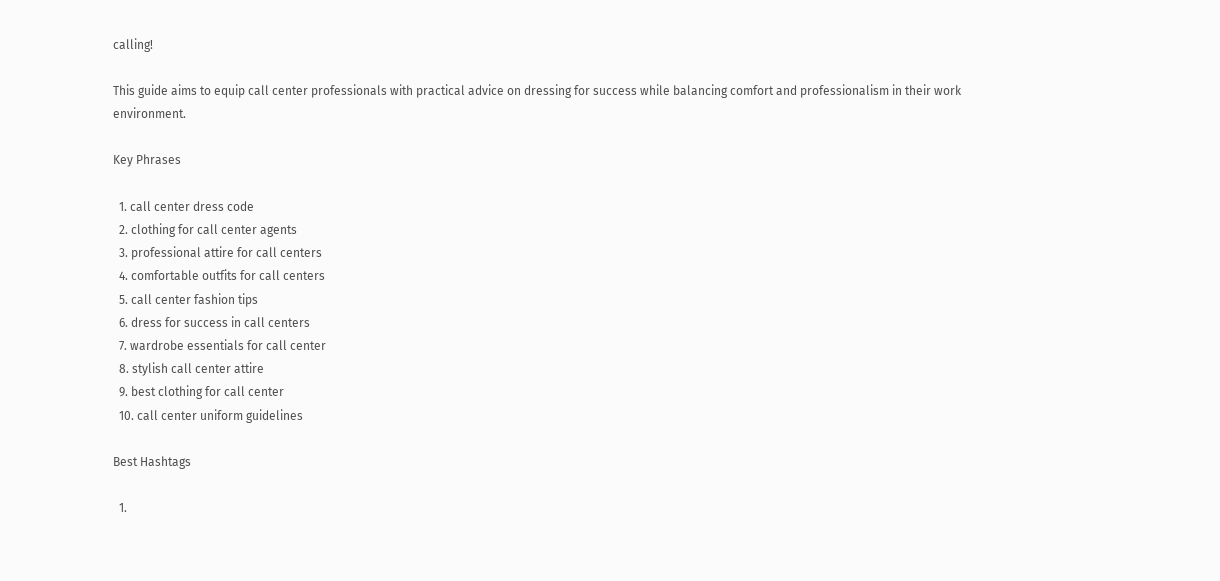calling!

This guide aims to equip call center professionals with practical advice on dressing for success while balancing comfort and professionalism in their work environment.

Key Phrases

  1. call center dress code
  2. clothing for call center agents
  3. professional attire for call centers
  4. comfortable outfits for call centers
  5. call center fashion tips
  6. dress for success in call centers
  7. wardrobe essentials for call center
  8. stylish call center attire
  9. best clothing for call center
  10. call center uniform guidelines

Best Hashtags

  1.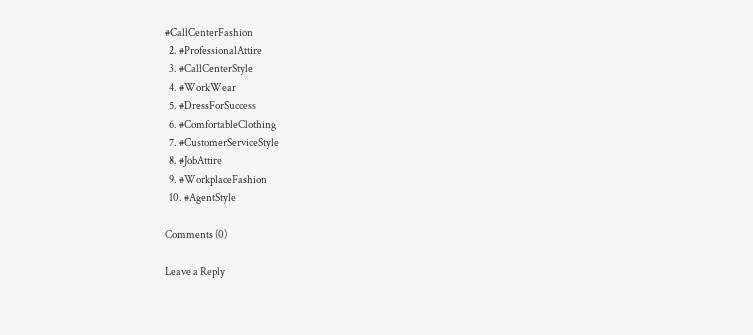#CallCenterFashion
  2. #ProfessionalAttire
  3. #CallCenterStyle
  4. #WorkWear
  5. #DressForSuccess
  6. #ComfortableClothing
  7. #CustomerServiceStyle
  8. #JobAttire
  9. #WorkplaceFashion
  10. #AgentStyle

Comments (0)

Leave a Reply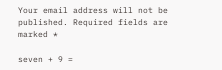Your email address will not be published. Required fields are marked *

seven + 9 =